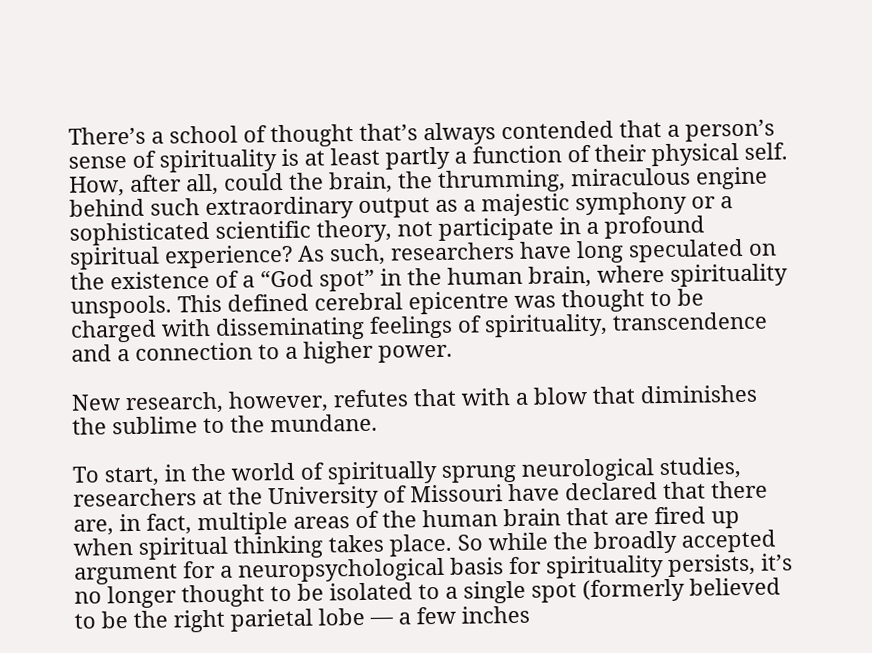There’s a school of thought that’s always contended that a person’s sense of spirituality is at least partly a function of their physical self. How, after all, could the brain, the thrumming, miraculous engine behind such extraordinary output as a majestic symphony or a sophisticated scientific theory, not participate in a profound spiritual experience? As such, researchers have long speculated on the existence of a “God spot” in the human brain, where spirituality unspools. This defined cerebral epicentre was thought to be charged with disseminating feelings of spirituality, transcendence and a connection to a higher power.

New research, however, refutes that with a blow that diminishes the sublime to the mundane.

To start, in the world of spiritually sprung neurological studies, researchers at the University of Missouri have declared that there are, in fact, multiple areas of the human brain that are fired up when spiritual thinking takes place. So while the broadly accepted argument for a neuropsychological basis for spirituality persists, it’s no longer thought to be isolated to a single spot (formerly believed to be the right parietal lobe — a few inches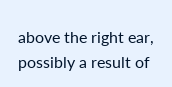above the right ear, possibly a result of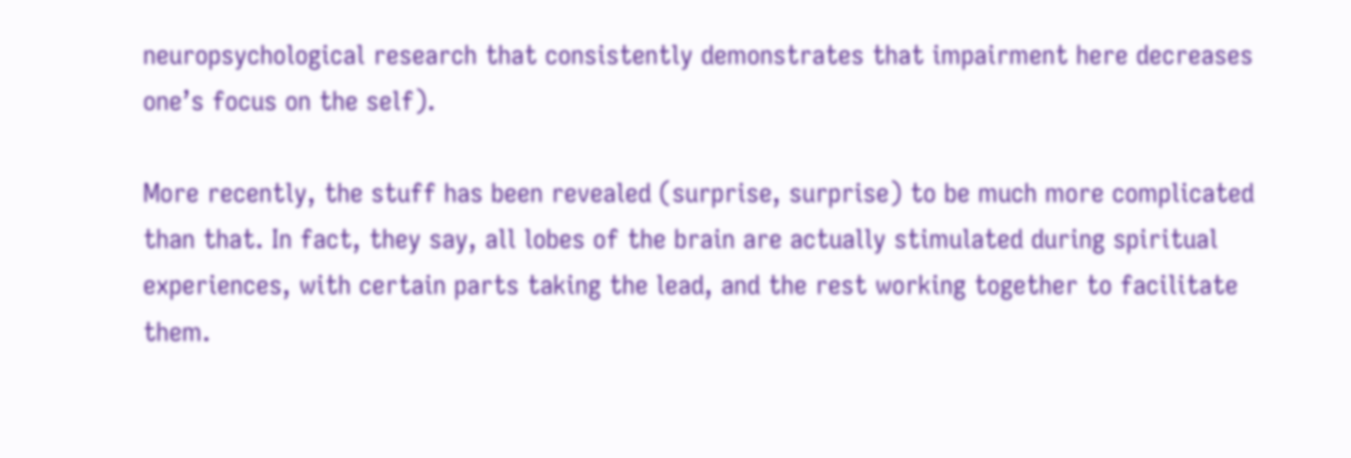neuropsychological research that consistently demonstrates that impairment here decreases one’s focus on the self).

More recently, the stuff has been revealed (surprise, surprise) to be much more complicated than that. In fact, they say, all lobes of the brain are actually stimulated during spiritual experiences, with certain parts taking the lead, and the rest working together to facilitate them.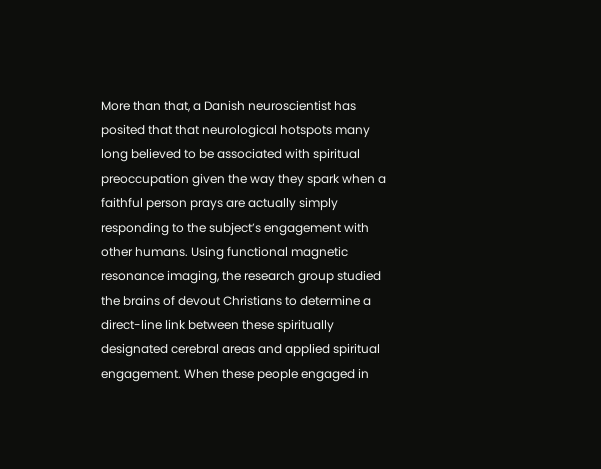More than that, a Danish neuroscientist has posited that that neurological hotspots many long believed to be associated with spiritual preoccupation given the way they spark when a faithful person prays are actually simply responding to the subject’s engagement with other humans. Using functional magnetic resonance imaging, the research group studied the brains of devout Christians to determine a direct-line link between these spiritually designated cerebral areas and applied spiritual engagement. When these people engaged in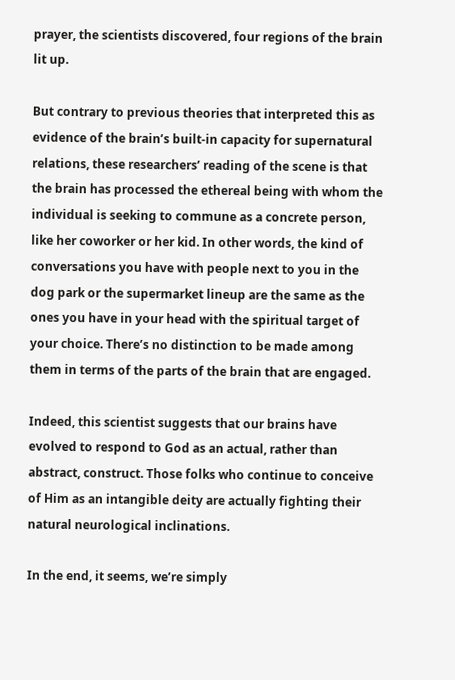prayer, the scientists discovered, four regions of the brain lit up.

But contrary to previous theories that interpreted this as evidence of the brain’s built-in capacity for supernatural relations, these researchers’ reading of the scene is that the brain has processed the ethereal being with whom the individual is seeking to commune as a concrete person, like her coworker or her kid. In other words, the kind of conversations you have with people next to you in the dog park or the supermarket lineup are the same as the ones you have in your head with the spiritual target of your choice. There’s no distinction to be made among them in terms of the parts of the brain that are engaged.

Indeed, this scientist suggests that our brains have evolved to respond to God as an actual, rather than abstract, construct. Those folks who continue to conceive of Him as an intangible deity are actually fighting their natural neurological inclinations.

In the end, it seems, we’re simply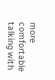more comfortable talking with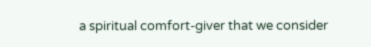a spiritual comfort-giver that we consider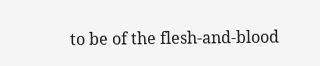to be of the flesh-and-blood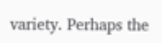variety. Perhaps the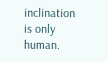inclination is only human.